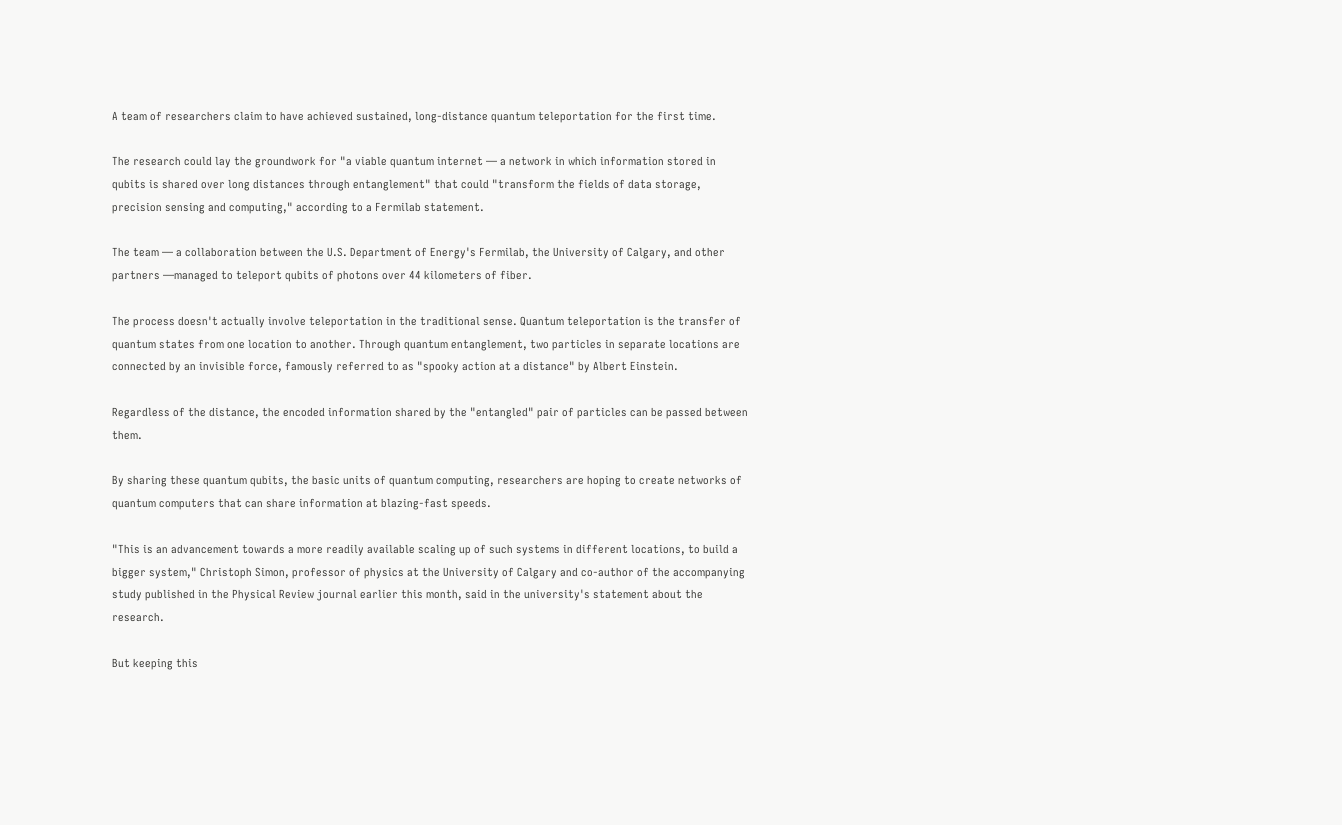A team of researchers claim to have achieved sustained, long-distance quantum teleportation for the first time.

The research could lay the groundwork for "a viable quantum internet — a network in which information stored in qubits is shared over long distances through entanglement" that could "transform the fields of data storage, precision sensing and computing," according to a Fermilab statement.

The team — a collaboration between the U.S. Department of Energy's Fermilab, the University of Calgary, and other partners —managed to teleport qubits of photons over 44 kilometers of fiber.

The process doesn't actually involve teleportation in the traditional sense. Quantum teleportation is the transfer of quantum states from one location to another. Through quantum entanglement, two particles in separate locations are connected by an invisible force, famously referred to as "spooky action at a distance" by Albert Einstein.

Regardless of the distance, the encoded information shared by the "entangled" pair of particles can be passed between them.

By sharing these quantum qubits, the basic units of quantum computing, researchers are hoping to create networks of quantum computers that can share information at blazing-fast speeds.

"This is an advancement towards a more readily available scaling up of such systems in different locations, to build a bigger system," Christoph Simon, professor of physics at the University of Calgary and co-author of the accompanying study published in the Physical Review journal earlier this month, said in the university's statement about the research.

But keeping this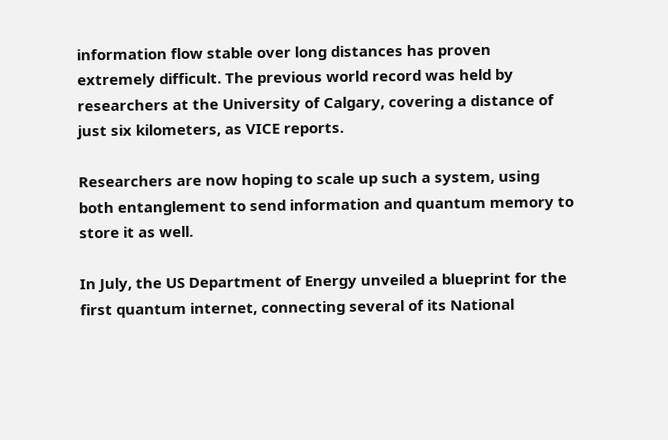information flow stable over long distances has proven extremely difficult. The previous world record was held by researchers at the University of Calgary, covering a distance of just six kilometers, as VICE reports.

Researchers are now hoping to scale up such a system, using both entanglement to send information and quantum memory to store it as well.

In July, the US Department of Energy unveiled a blueprint for the first quantum internet, connecting several of its National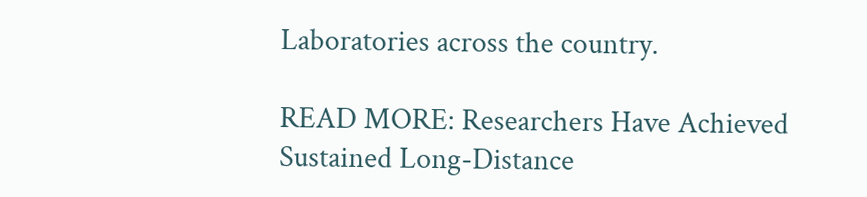Laboratories across the country.

READ MORE: Researchers Have Achieved Sustained Long-Distance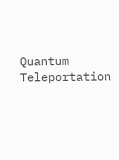Quantum Teleportation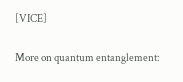[VICE]

More on quantum entanglement: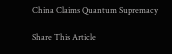China Claims Quantum Supremacy

Share This Article